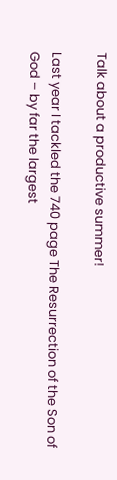Talk about a productive summer!

Last year I tackled the 740 page The Resurrection of the Son of God – by far the largest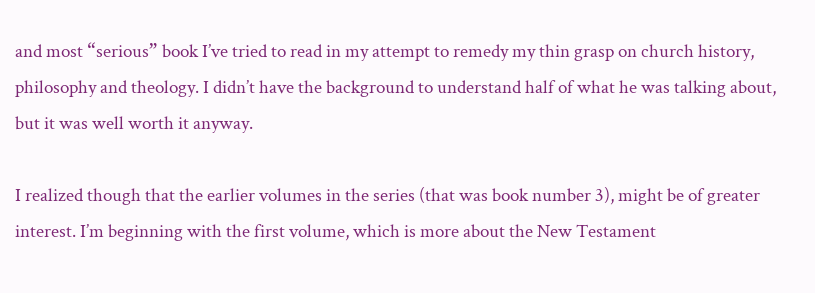and most “serious” book I’ve tried to read in my attempt to remedy my thin grasp on church history, philosophy and theology. I didn’t have the background to understand half of what he was talking about, but it was well worth it anyway.

I realized though that the earlier volumes in the series (that was book number 3), might be of greater interest. I’m beginning with the first volume, which is more about the New Testament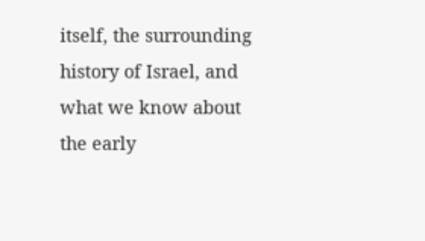itself, the surrounding history of Israel, and what we know about the early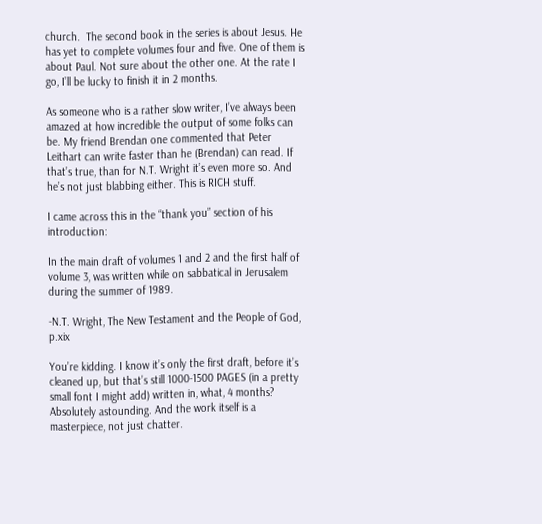church.  The second book in the series is about Jesus. He has yet to complete volumes four and five. One of them is about Paul. Not sure about the other one. At the rate I go, I’ll be lucky to finish it in 2 months.

As someone who is a rather slow writer, I’ve always been amazed at how incredible the output of some folks can be. My friend Brendan one commented that Peter Leithart can write faster than he (Brendan) can read. If that’s true, than for N.T. Wright it’s even more so. And he’s not just blabbing either. This is RICH stuff.

I came across this in the “thank you” section of his introduction:

In the main draft of volumes 1 and 2 and the first half of volume 3, was written while on sabbatical in Jerusalem during the summer of 1989.

-N.T. Wright, The New Testament and the People of God, p.xix

You’re kidding. I know it’s only the first draft, before it’s cleaned up, but that’s still 1000-1500 PAGES (in a pretty small font I might add) written in, what, 4 months? Absolutely astounding. And the work itself is a masterpiece, not just chatter.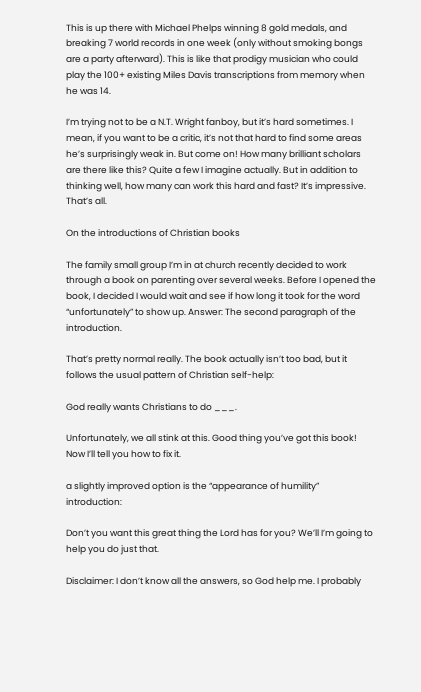This is up there with Michael Phelps winning 8 gold medals, and breaking 7 world records in one week (only without smoking bongs are a party afterward). This is like that prodigy musician who could play the 100+ existing Miles Davis transcriptions from memory when he was 14.

I’m trying not to be a N.T. Wright fanboy, but it’s hard sometimes. I mean, if you want to be a critic, it’s not that hard to find some areas he’s surprisingly weak in. But come on! How many brilliant scholars are there like this? Quite a few I imagine actually. But in addition to thinking well, how many can work this hard and fast? It’s impressive. That’s all.

On the introductions of Christian books

The family small group I’m in at church recently decided to work through a book on parenting over several weeks. Before I opened the book, I decided I would wait and see if how long it took for the word “unfortunately” to show up. Answer: The second paragraph of the introduction.

That’s pretty normal really. The book actually isn’t too bad, but it follows the usual pattern of Christian self-help:

God really wants Christians to do ___.

Unfortunately, we all stink at this. Good thing you’ve got this book! Now I’ll tell you how to fix it.

a slightly improved option is the “appearance of humility” introduction:

Don’t you want this great thing the Lord has for you? We’ll I’m going to help you do just that.

Disclaimer: I don’t know all the answers, so God help me. I probably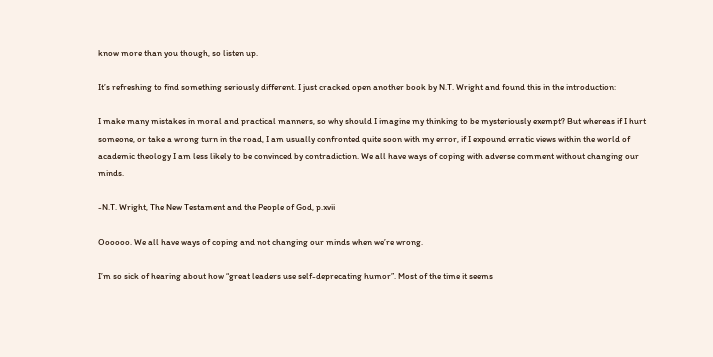know more than you though, so listen up.

It’s refreshing to find something seriously different. I just cracked open another book by N.T. Wright and found this in the introduction:

I make many mistakes in moral and practical manners, so why should I imagine my thinking to be mysteriously exempt? But whereas if I hurt someone, or take a wrong turn in the road, I am usually confronted quite soon with my error, if I expound erratic views within the world of academic theology I am less likely to be convinced by contradiction. We all have ways of coping with adverse comment without changing our minds.

-N.T. Wright, The New Testament and the People of God, p.xvii

Oooooo. We all have ways of coping and not changing our minds when we’re wrong.

I’m so sick of hearing about how “great leaders use self-deprecating humor”. Most of the time it seems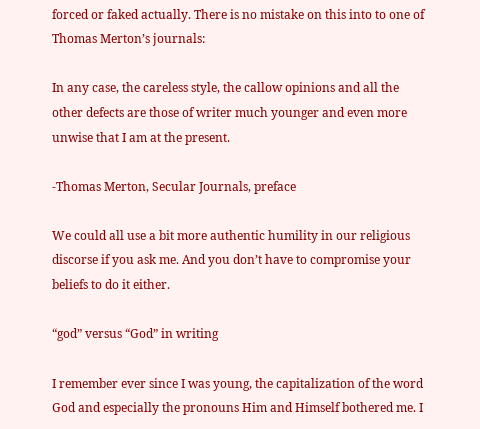forced or faked actually. There is no mistake on this into to one of Thomas Merton’s journals:

In any case, the careless style, the callow opinions and all the other defects are those of writer much younger and even more unwise that I am at the present.

-Thomas Merton, Secular Journals, preface

We could all use a bit more authentic humility in our religious discorse if you ask me. And you don’t have to compromise your beliefs to do it either.

“god” versus “God” in writing

I remember ever since I was young, the capitalization of the word God and especially the pronouns Him and Himself bothered me. I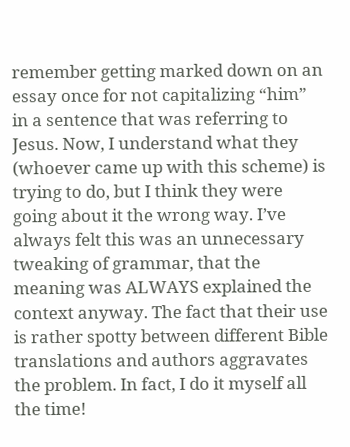remember getting marked down on an essay once for not capitalizing “him” in a sentence that was referring to Jesus. Now, I understand what they (whoever came up with this scheme) is trying to do, but I think they were going about it the wrong way. I’ve always felt this was an unnecessary tweaking of grammar, that the meaning was ALWAYS explained the context anyway. The fact that their use is rather spotty between different Bible translations and authors aggravates the problem. In fact, I do it myself all the time!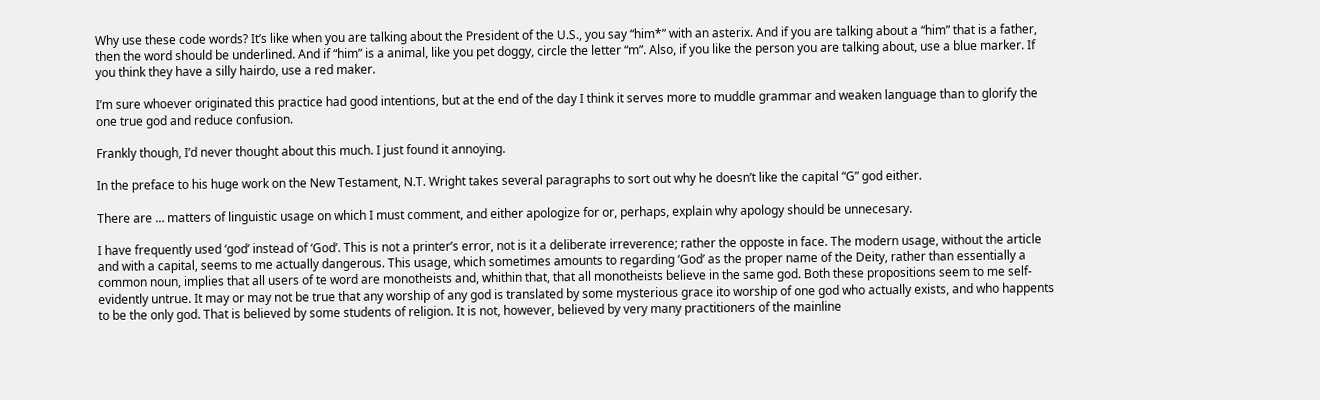Why use these code words? It’s like when you are talking about the President of the U.S., you say “him*” with an asterix. And if you are talking about a “him” that is a father, then the word should be underlined. And if “him” is a animal, like you pet doggy, circle the letter “m”. Also, if you like the person you are talking about, use a blue marker. If you think they have a silly hairdo, use a red maker.

I’m sure whoever originated this practice had good intentions, but at the end of the day I think it serves more to muddle grammar and weaken language than to glorify the one true god and reduce confusion.

Frankly though, I’d never thought about this much. I just found it annoying.

In the preface to his huge work on the New Testament, N.T. Wright takes several paragraphs to sort out why he doesn’t like the capital “G” god either.

There are … matters of linguistic usage on which I must comment, and either apologize for or, perhaps, explain why apology should be unnecesary.

I have frequently used ‘god’ instead of ‘God’. This is not a printer’s error, not is it a deliberate irreverence; rather the opposte in face. The modern usage, without the article and with a capital, seems to me actually dangerous. This usage, which sometimes amounts to regarding ‘God’ as the proper name of the Deity, rather than essentially a common noun, implies that all users of te word are monotheists and, whithin that, that all monotheists believe in the same god. Both these propositions seem to me self-evidently untrue. It may or may not be true that any worship of any god is translated by some mysterious grace ito worship of one god who actually exists, and who happents to be the only god. That is believed by some students of religion. It is not, however, believed by very many practitioners of the mainline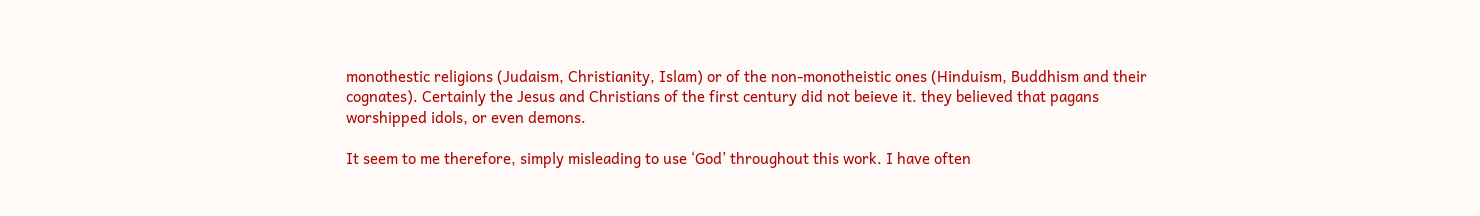monothestic religions (Judaism, Christianity, Islam) or of the non-monotheistic ones (Hinduism, Buddhism and their cognates). Certainly the Jesus and Christians of the first century did not beieve it. they believed that pagans worshipped idols, or even demons.

It seem to me therefore, simply misleading to use ‘God’ throughout this work. I have often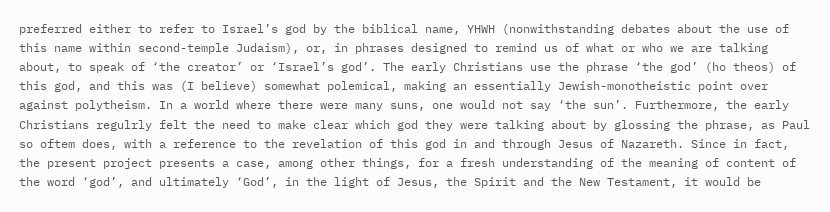preferred either to refer to Israel’s god by the biblical name, YHWH (nonwithstanding debates about the use of this name within second-temple Judaism), or, in phrases designed to remind us of what or who we are talking about, to speak of ‘the creator’ or ‘Israel’s god’. The early Christians use the phrase ‘the god’ (ho theos) of this god, and this was (I believe) somewhat polemical, making an essentially Jewish-monotheistic point over against polytheism. In a world where there were many suns, one would not say ‘the sun’. Furthermore, the early Christians regulrly felt the need to make clear which god they were talking about by glossing the phrase, as Paul so oftem does, with a reference to the revelation of this god in and through Jesus of Nazareth. Since in fact, the present project presents a case, among other things, for a fresh understanding of the meaning of content of the word ‘god’, and ultimately ‘God’, in the light of Jesus, the Spirit and the New Testament, it would be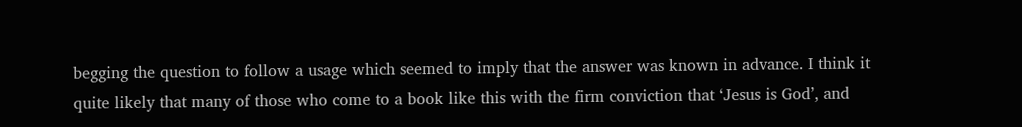begging the question to follow a usage which seemed to imply that the answer was known in advance. I think it quite likely that many of those who come to a book like this with the firm conviction that ‘Jesus is God’, and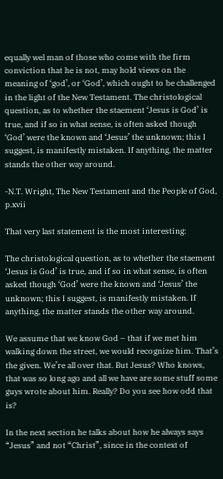equally wel man of those who come with the firm conviction that he is not, may hold views on the meaning of ‘god’, or ‘God’, which ought to be challenged in the light of the New Testament. The christological question, as to whether the staement ‘Jesus is God’ is true, and if so in what sense, is often asked though ‘God’ were the known and ‘Jesus’ the unknown; this I suggest, is manifestly mistaken. If anything, the matter stands the other way around.

-N.T. Wright, The New Testament and the People of God, p.xvii

That very last statement is the most interesting:

The christological question, as to whether the staement ‘Jesus is God’ is true, and if so in what sense, is often asked though ‘God’ were the known and ‘Jesus’ the unknown; this I suggest, is manifestly mistaken. If anything, the matter stands the other way around.

We assume that we know God – that if we met him walking down the street, we would recognize him. That’s the given. We’re all over that. But Jesus? Who knows, that was so long ago and all we have are some stuff some guys wrote about him. Really? Do you see how odd that is?

In the next section he talks about how he always says “Jesus” and not “Christ”, since in the context of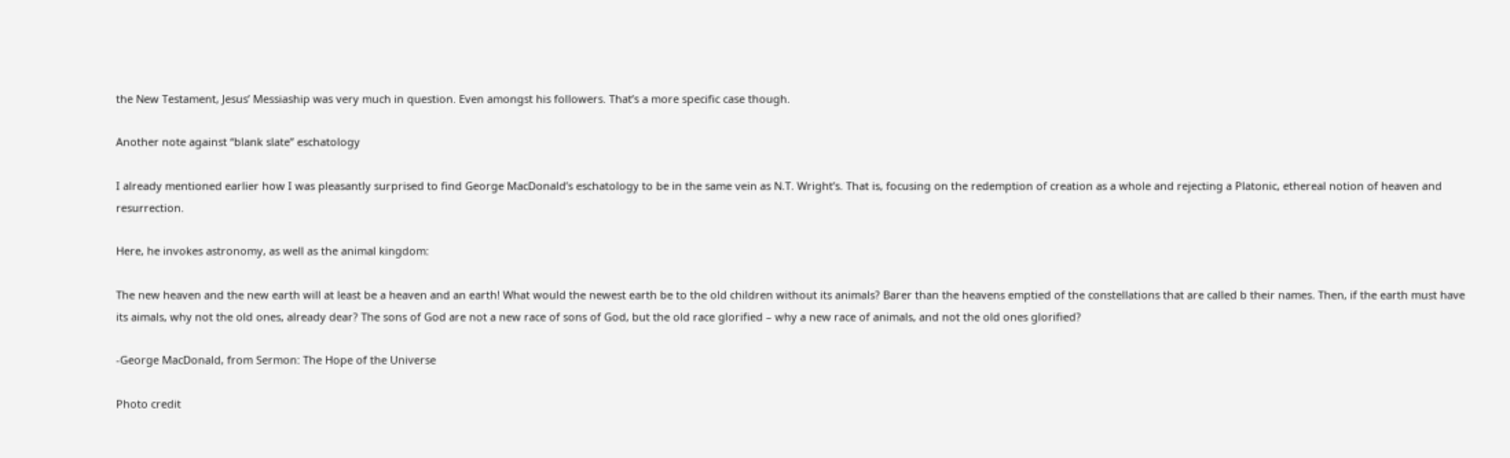the New Testament, Jesus’ Messiaship was very much in question. Even amongst his followers. That’s a more specific case though.

Another note against “blank slate” eschatology

I already mentioned earlier how I was pleasantly surprised to find George MacDonald’s eschatology to be in the same vein as N.T. Wright’s. That is, focusing on the redemption of creation as a whole and rejecting a Platonic, ethereal notion of heaven and resurrection.

Here, he invokes astronomy, as well as the animal kingdom:

The new heaven and the new earth will at least be a heaven and an earth! What would the newest earth be to the old children without its animals? Barer than the heavens emptied of the constellations that are called b their names. Then, if the earth must have its aimals, why not the old ones, already dear? The sons of God are not a new race of sons of God, but the old race glorified – why a new race of animals, and not the old ones glorified?

-George MacDonald, from Sermon: The Hope of the Universe

Photo credit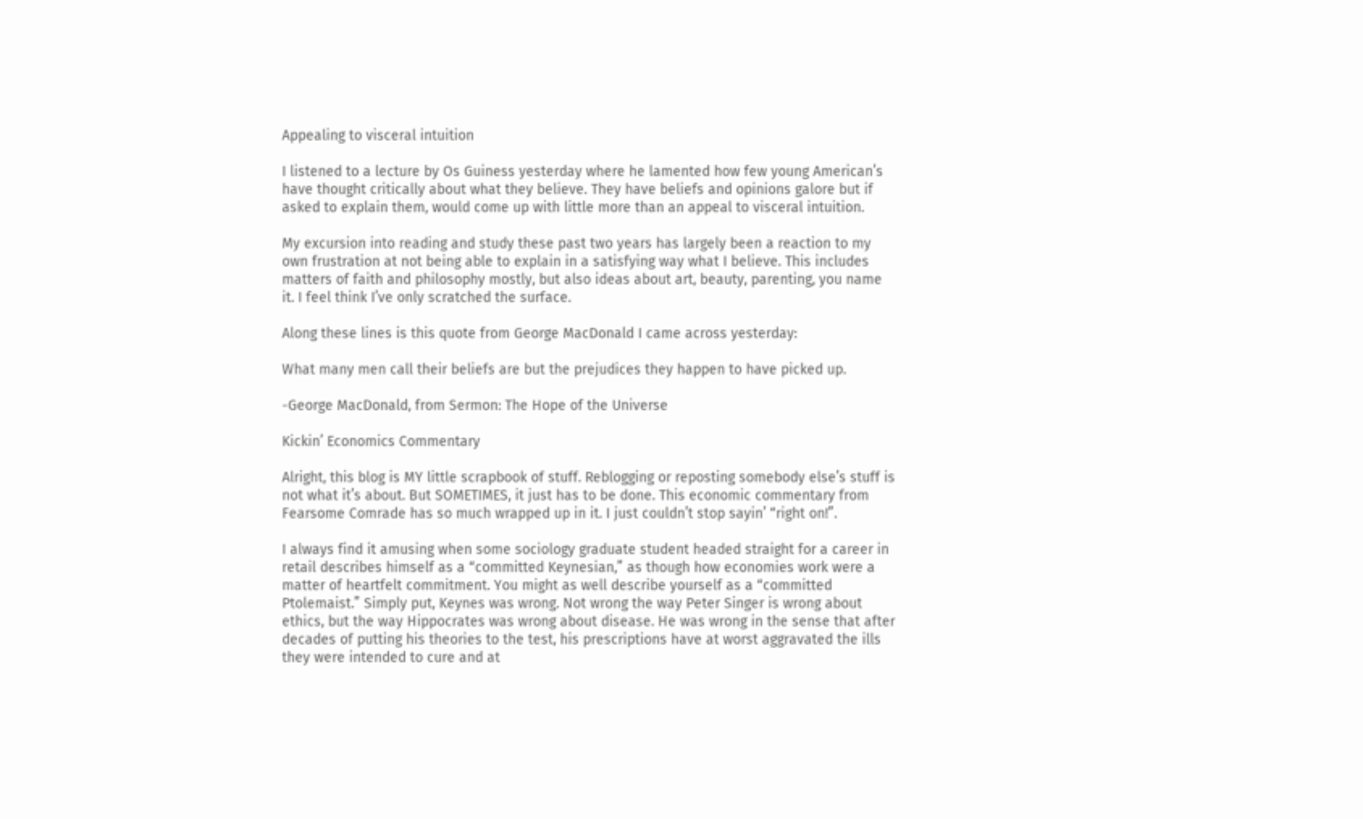Appealing to visceral intuition

I listened to a lecture by Os Guiness yesterday where he lamented how few young American’s have thought critically about what they believe. They have beliefs and opinions galore but if asked to explain them, would come up with little more than an appeal to visceral intuition.

My excursion into reading and study these past two years has largely been a reaction to my own frustration at not being able to explain in a satisfying way what I believe. This includes matters of faith and philosophy mostly, but also ideas about art, beauty, parenting, you name it. I feel think I’ve only scratched the surface.

Along these lines is this quote from George MacDonald I came across yesterday:

What many men call their beliefs are but the prejudices they happen to have picked up.

-George MacDonald, from Sermon: The Hope of the Universe

Kickin’ Economics Commentary

Alright, this blog is MY little scrapbook of stuff. Reblogging or reposting somebody else’s stuff is not what it’s about. But SOMETIMES, it just has to be done. This economic commentary from Fearsome Comrade has so much wrapped up in it. I just couldn’t stop sayin’ “right on!”.

I always find it amusing when some sociology graduate student headed straight for a career in retail describes himself as a “committed Keynesian,” as though how economies work were a matter of heartfelt commitment. You might as well describe yourself as a “committed Ptolemaist.” Simply put, Keynes was wrong. Not wrong the way Peter Singer is wrong about ethics, but the way Hippocrates was wrong about disease. He was wrong in the sense that after decades of putting his theories to the test, his prescriptions have at worst aggravated the ills they were intended to cure and at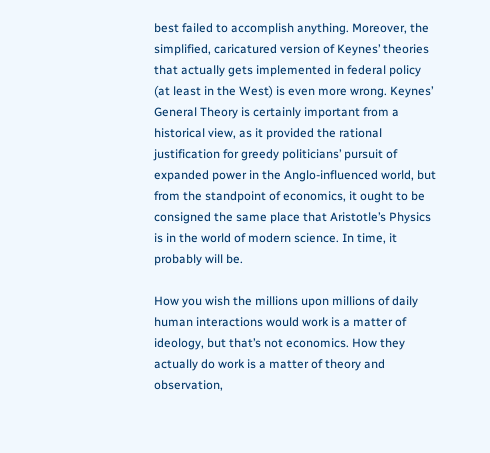best failed to accomplish anything. Moreover, the simplified, caricatured version of Keynes’ theories that actually gets implemented in federal policy (at least in the West) is even more wrong. Keynes’ General Theory is certainly important from a historical view, as it provided the rational justification for greedy politicians’ pursuit of expanded power in the Anglo-influenced world, but from the standpoint of economics, it ought to be consigned the same place that Aristotle’s Physics is in the world of modern science. In time, it probably will be.

How you wish the millions upon millions of daily human interactions would work is a matter of ideology, but that’s not economics. How they actually do work is a matter of theory and observation,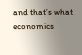and that’s what economics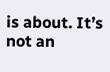is about. It’s not an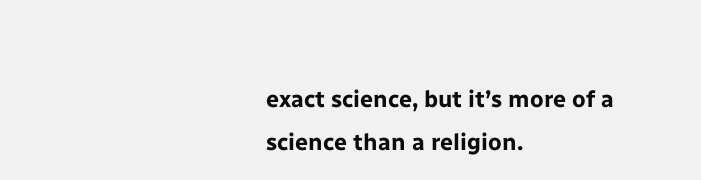exact science, but it’s more of a science than a religion.